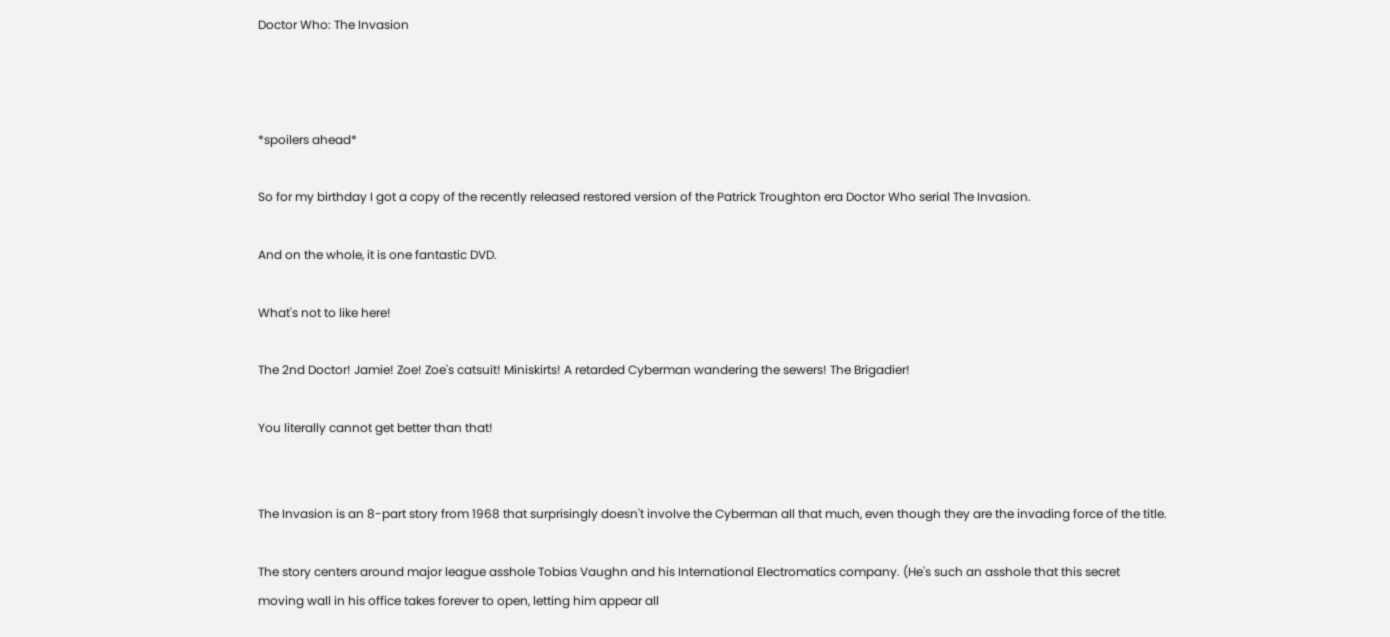Doctor Who: The Invasion



*spoilers ahead*

So for my birthday I got a copy of the recently released restored version of the Patrick Troughton era Doctor Who serial The Invasion.

And on the whole, it is one fantastic DVD.

What's not to like here!

The 2nd Doctor! Jamie! Zoe! Zoe's catsuit! Miniskirts! A retarded Cyberman wandering the sewers! The Brigadier!

You literally cannot get better than that!


The Invasion is an 8-part story from 1968 that surprisingly doesn't involve the Cyberman all that much, even though they are the invading force of the title.

The story centers around major league asshole Tobias Vaughn and his International Electromatics company. (He's such an asshole that this secret moving wall in his office takes forever to open, letting him appear all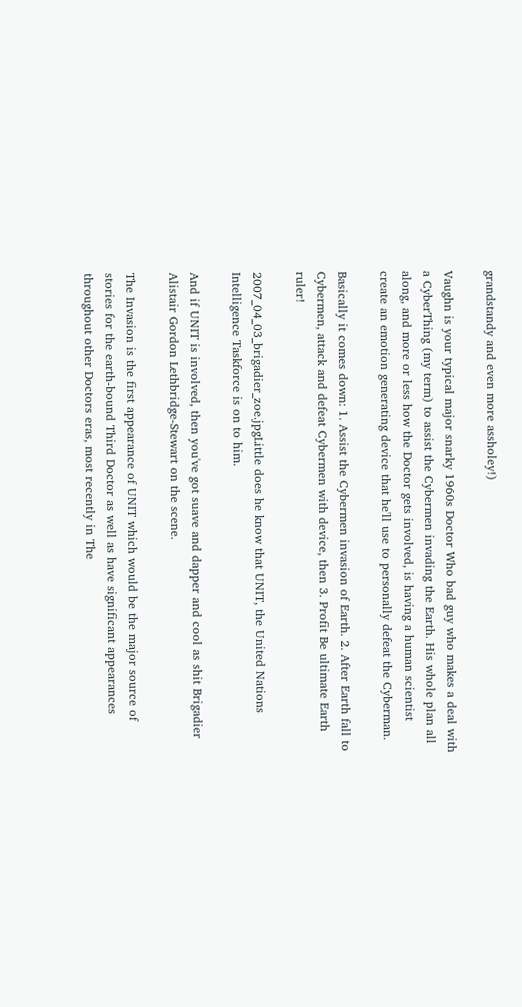grandstandy and even more assholey!)

Vaughn is your typical major snarky 1960s Doctor Who bad guy who makes a deal with a CyberThing (my term) to assist the Cybermen invading the Earth. His whole plan all along, and more or less how the Doctor gets involved, is having a human scientist create an emotion generating device that he'll use to personally defeat the Cyberman.

Basically it comes down: 1. Assist the Cybermen invasion of Earth. 2. After Earth fall to Cybermen, attack and defeat Cybermen with device, then 3. Profit Be ultimate Earth ruler!

2007_04_03_brigadier_zoe.jpgLittle does he know that UNIT, the United Nations Intelligence Taskforce is on to him.

And if UNIT is involved, then you've got suave and dapper and cool as shit Brigadier Alistair Gordon Lethbridge-Stewart on the scene.

The Invasion is the first appearance of UNIT which would be the major source of stories for the earth-bound Third Doctor as well as have significant appearances throughout other Doctors eras, most recently in The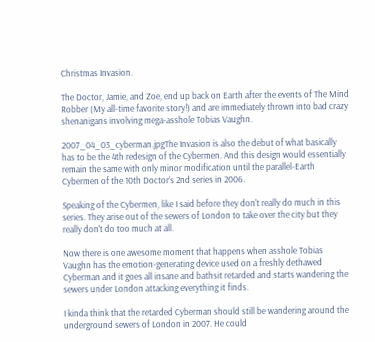Christmas Invasion.

The Doctor, Jamie, and Zoe, end up back on Earth after the events of The Mind Robber (My all-time favorite story!) and are immediately thrown into bad crazy shenanigans involving mega-asshole Tobias Vaughn.

2007_04_03_cyberman.jpgThe Invasion is also the debut of what basically has to be the 4th redesign of the Cybermen. And this design would essentially remain the same with only minor modification until the parallel-Earth Cybermen of the 10th Doctor's 2nd series in 2006.

Speaking of the Cybermen, like I said before they don't really do much in this series. They arise out of the sewers of London to take over the city but they really don't do too much at all.

Now there is one awesome moment that happens when asshole Tobias Vaughn has the emotion-generating device used on a freshly dethawed Cyberman and it goes all insane and bathsit retarded and starts wandering the sewers under London attacking everything it finds.

I kinda think that the retarded Cyberman should still be wandering around the underground sewers of London in 2007. He could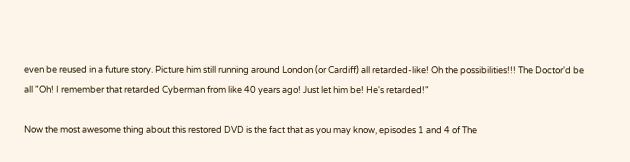even be reused in a future story. Picture him still running around London (or Cardiff) all retarded-like! Oh the possibilities!!! The Doctor'd be all "Oh! I remember that retarded Cyberman from like 40 years ago! Just let him be! He's retarded!"

Now the most awesome thing about this restored DVD is the fact that as you may know, episodes 1 and 4 of The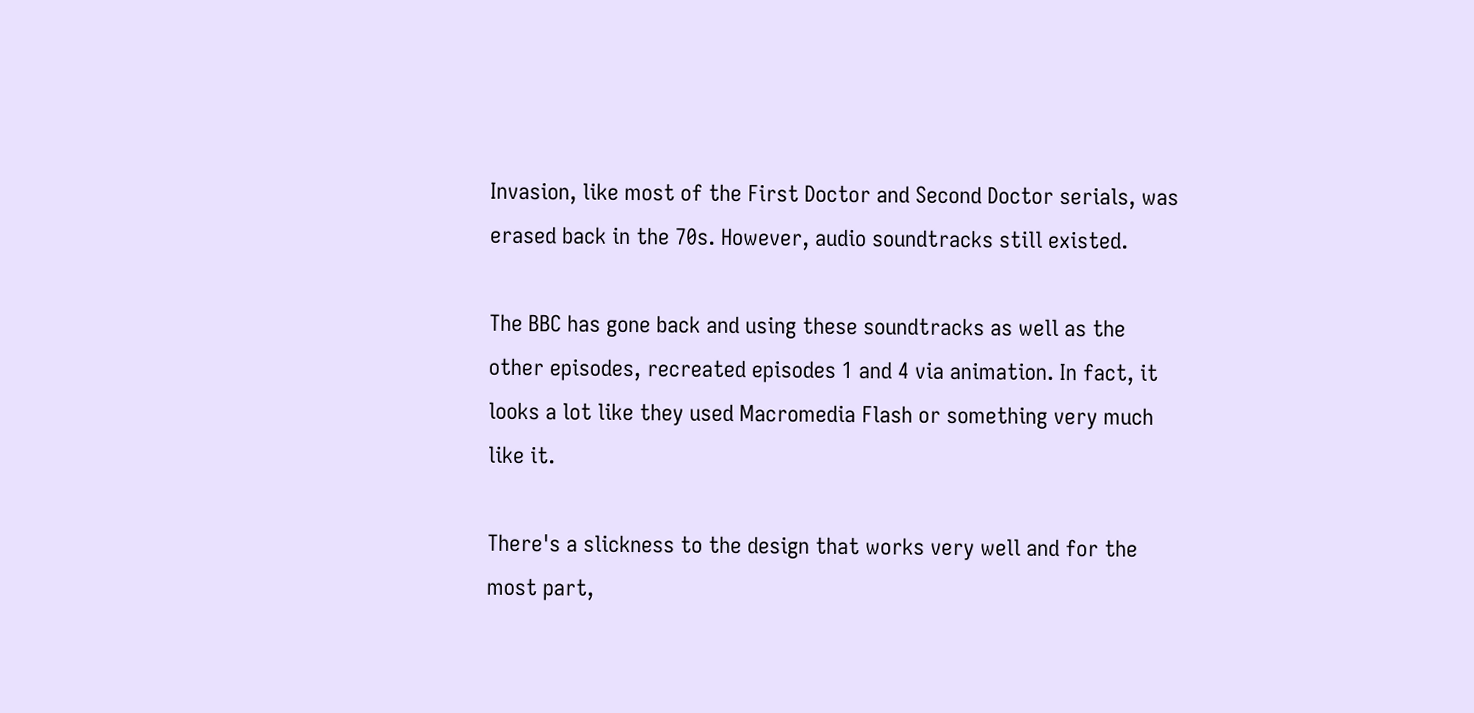Invasion, like most of the First Doctor and Second Doctor serials, was erased back in the 70s. However, audio soundtracks still existed.

The BBC has gone back and using these soundtracks as well as the other episodes, recreated episodes 1 and 4 via animation. In fact, it looks a lot like they used Macromedia Flash or something very much like it.

There's a slickness to the design that works very well and for the most part,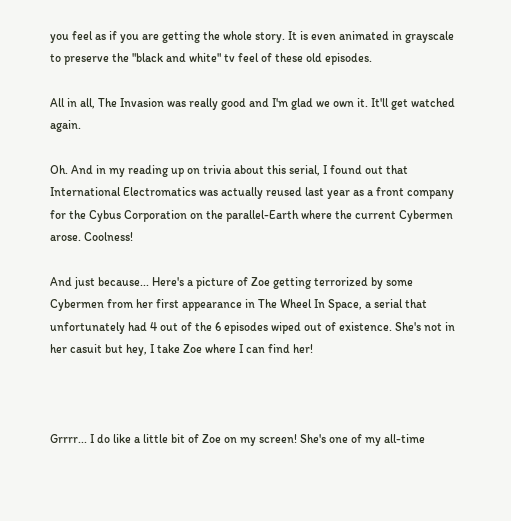you feel as if you are getting the whole story. It is even animated in grayscale to preserve the "black and white" tv feel of these old episodes.

All in all, The Invasion was really good and I'm glad we own it. It'll get watched again.

Oh. And in my reading up on trivia about this serial, I found out that International Electromatics was actually reused last year as a front company for the Cybus Corporation on the parallel-Earth where the current Cybermen arose. Coolness!

And just because... Here's a picture of Zoe getting terrorized by some Cybermen from her first appearance in The Wheel In Space, a serial that unfortunately had 4 out of the 6 episodes wiped out of existence. She's not in her casuit but hey, I take Zoe where I can find her!



Grrrr... I do like a little bit of Zoe on my screen! She's one of my all-time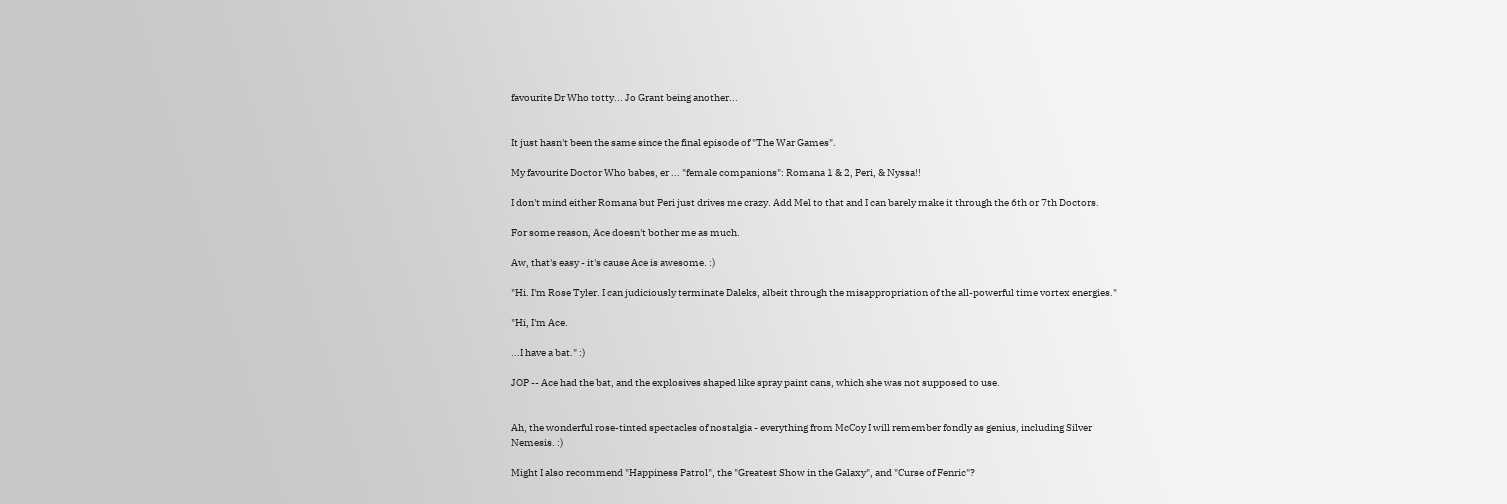favourite Dr Who totty... Jo Grant being another...


It just hasn't been the same since the final episode of "The War Games".

My favourite Doctor Who babes, er ... "female companions": Romana 1 & 2, Peri, & Nyssa!!

I don't mind either Romana but Peri just drives me crazy. Add Mel to that and I can barely make it through the 6th or 7th Doctors.

For some reason, Ace doesn't bother me as much.

Aw, that's easy - it's cause Ace is awesome. :)

"Hi. I'm Rose Tyler. I can judiciously terminate Daleks, albeit through the misappropriation of the all-powerful time vortex energies."

"Hi, I'm Ace.

...I have a bat." :)

JOP -- Ace had the bat, and the explosives shaped like spray paint cans, which she was not supposed to use.


Ah, the wonderful rose-tinted spectacles of nostalgia - everything from McCoy I will remember fondly as genius, including Silver Nemesis. :)

Might I also recommend "Happiness Patrol", the "Greatest Show in the Galaxy", and "Curse of Fenric"?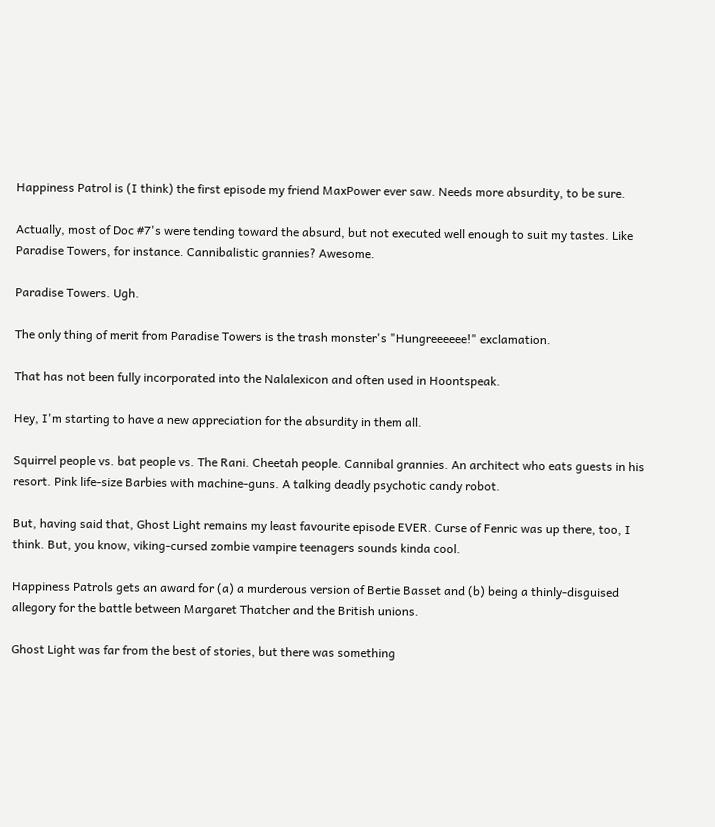Happiness Patrol is (I think) the first episode my friend MaxPower ever saw. Needs more absurdity, to be sure.

Actually, most of Doc #7's were tending toward the absurd, but not executed well enough to suit my tastes. Like Paradise Towers, for instance. Cannibalistic grannies? Awesome.

Paradise Towers. Ugh.

The only thing of merit from Paradise Towers is the trash monster's "Hungreeeeee!" exclamation.

That has not been fully incorporated into the Nalalexicon and often used in Hoontspeak.

Hey, I'm starting to have a new appreciation for the absurdity in them all.

Squirrel people vs. bat people vs. The Rani. Cheetah people. Cannibal grannies. An architect who eats guests in his resort. Pink life-size Barbies with machine-guns. A talking deadly psychotic candy robot.

But, having said that, Ghost Light remains my least favourite episode EVER. Curse of Fenric was up there, too, I think. But, you know, viking-cursed zombie vampire teenagers sounds kinda cool.

Happiness Patrols gets an award for (a) a murderous version of Bertie Basset and (b) being a thinly-disguised allegory for the battle between Margaret Thatcher and the British unions.

Ghost Light was far from the best of stories, but there was something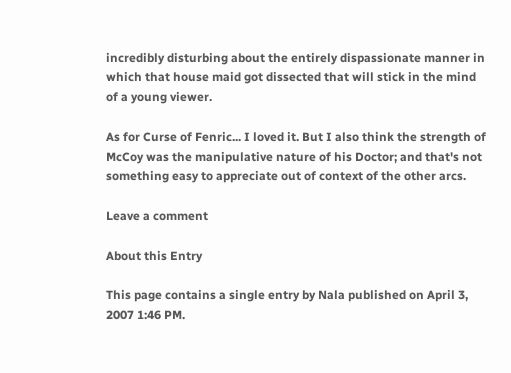incredibly disturbing about the entirely dispassionate manner in which that house maid got dissected that will stick in the mind of a young viewer.

As for Curse of Fenric... I loved it. But I also think the strength of McCoy was the manipulative nature of his Doctor; and that's not something easy to appreciate out of context of the other arcs.

Leave a comment

About this Entry

This page contains a single entry by Nala published on April 3, 2007 1:46 PM.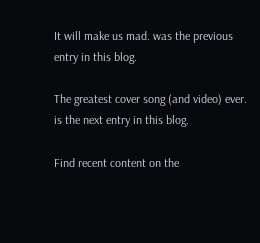It will make us mad. was the previous entry in this blog.

The greatest cover song (and video) ever. is the next entry in this blog.

Find recent content on the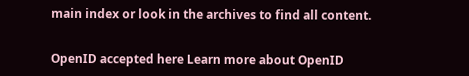main index or look in the archives to find all content.


OpenID accepted here Learn more about OpenID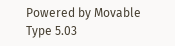Powered by Movable Type 5.03